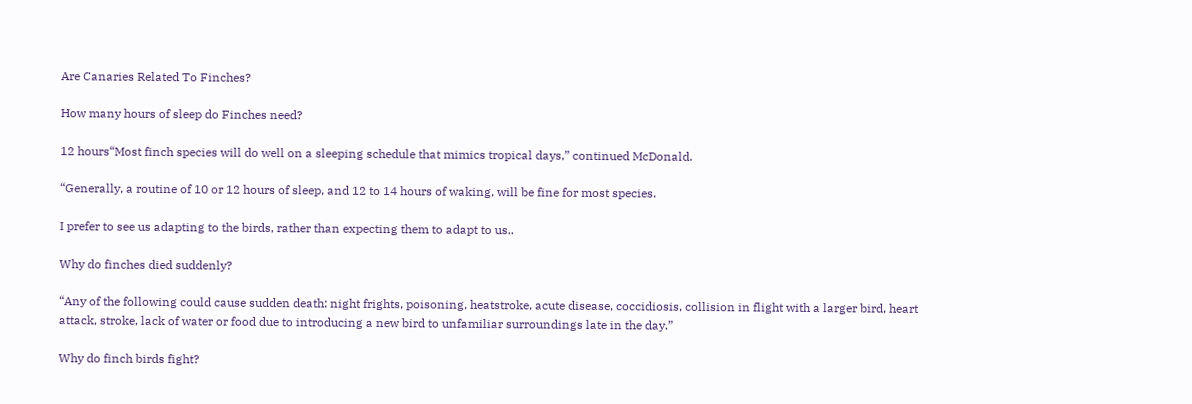Are Canaries Related To Finches?

How many hours of sleep do Finches need?

12 hours“Most finch species will do well on a sleeping schedule that mimics tropical days,” continued McDonald.

“Generally, a routine of 10 or 12 hours of sleep, and 12 to 14 hours of waking, will be fine for most species.

I prefer to see us adapting to the birds, rather than expecting them to adapt to us..

Why do finches died suddenly?

“Any of the following could cause sudden death: night frights, poisoning, heatstroke, acute disease, coccidiosis, collision in flight with a larger bird, heart attack, stroke, lack of water or food due to introducing a new bird to unfamiliar surroundings late in the day.”

Why do finch birds fight?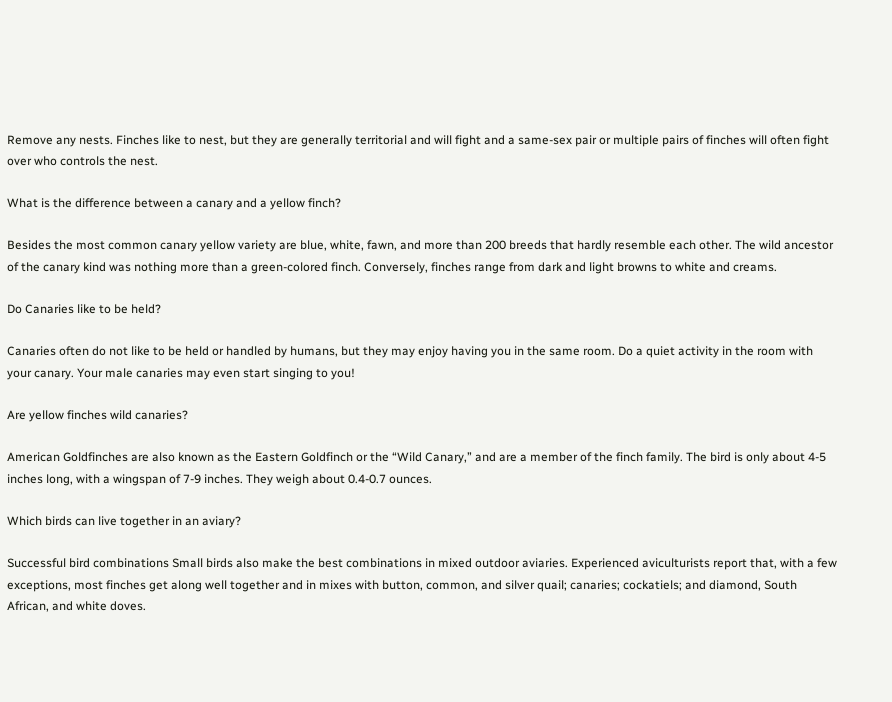Remove any nests. Finches like to nest, but they are generally territorial and will fight and a same-sex pair or multiple pairs of finches will often fight over who controls the nest.

What is the difference between a canary and a yellow finch?

Besides the most common canary yellow variety are blue, white, fawn, and more than 200 breeds that hardly resemble each other. The wild ancestor of the canary kind was nothing more than a green-colored finch. Conversely, finches range from dark and light browns to white and creams.

Do Canaries like to be held?

Canaries often do not like to be held or handled by humans, but they may enjoy having you in the same room. Do a quiet activity in the room with your canary. Your male canaries may even start singing to you!

Are yellow finches wild canaries?

American Goldfinches are also known as the Eastern Goldfinch or the “Wild Canary,” and are a member of the finch family. The bird is only about 4-5 inches long, with a wingspan of 7-9 inches. They weigh about 0.4-0.7 ounces.

Which birds can live together in an aviary?

Successful bird combinations Small birds also make the best combinations in mixed outdoor aviaries. Experienced aviculturists report that, with a few exceptions, most finches get along well together and in mixes with button, common, and silver quail; canaries; cockatiels; and diamond, South African, and white doves.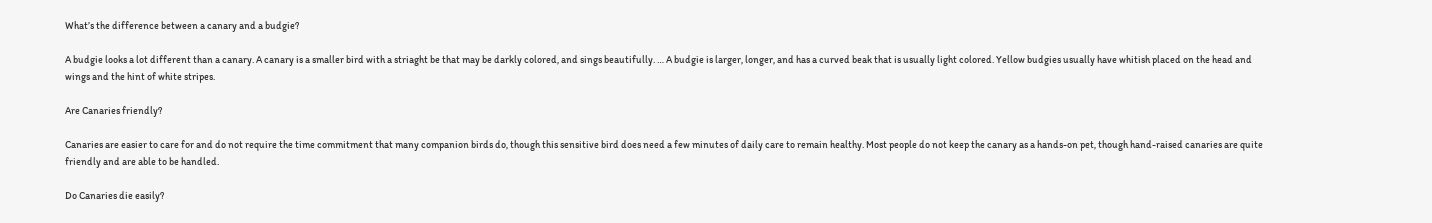What’s the difference between a canary and a budgie?

A budgie looks a lot different than a canary. A canary is a smaller bird with a striaght be that may be darkly colored, and sings beautifully. … A budgie is larger, longer, and has a curved beak that is usually light colored. Yellow budgies usually have whitish placed on the head and wings and the hint of white stripes.

Are Canaries friendly?

Canaries are easier to care for and do not require the time commitment that many companion birds do, though this sensitive bird does need a few minutes of daily care to remain healthy. Most people do not keep the canary as a hands-on pet, though hand-raised canaries are quite friendly and are able to be handled.

Do Canaries die easily?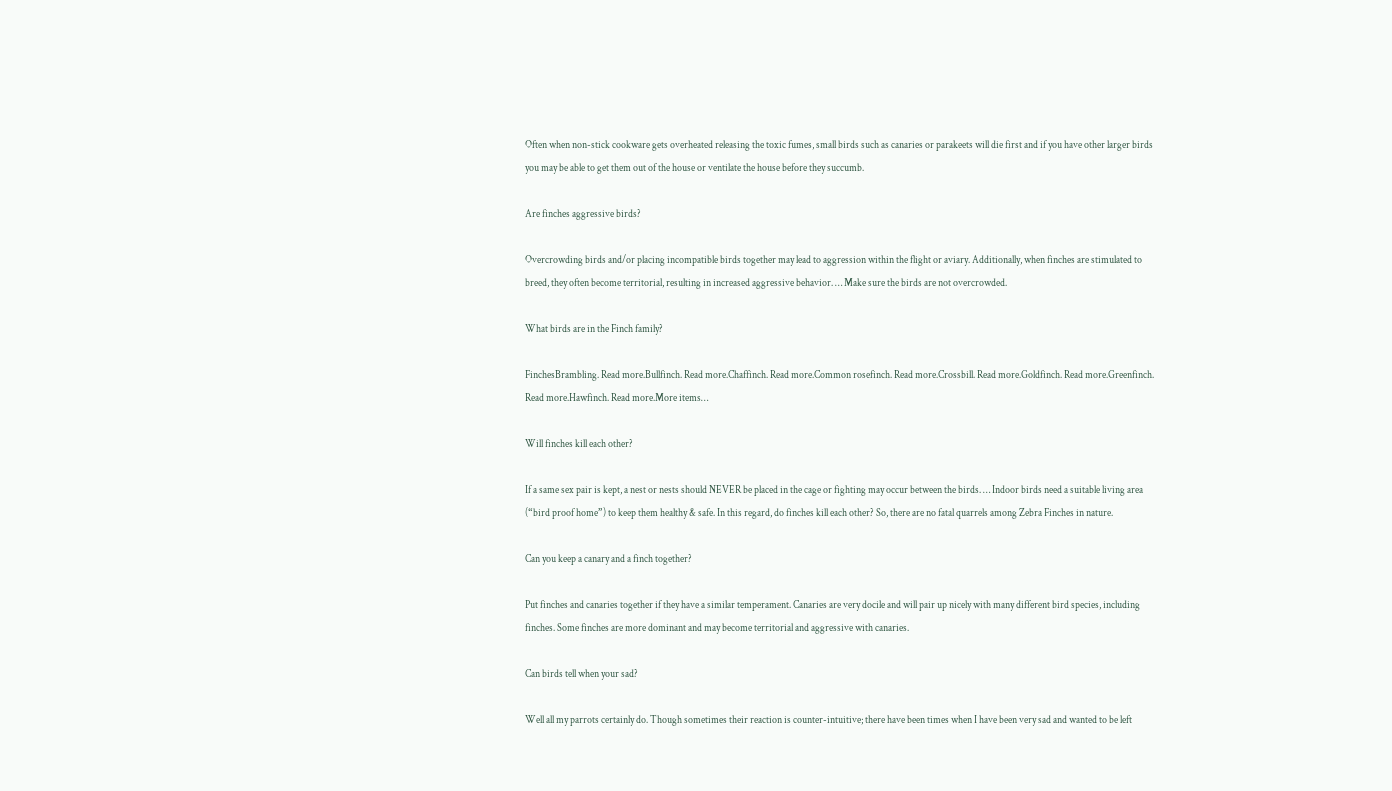Often when non-stick cookware gets overheated releasing the toxic fumes, small birds such as canaries or parakeets will die first and if you have other larger birds you may be able to get them out of the house or ventilate the house before they succumb.

Are finches aggressive birds?

Overcrowding birds and/or placing incompatible birds together may lead to aggression within the flight or aviary. Additionally, when finches are stimulated to breed, they often become territorial, resulting in increased aggressive behavior. … Make sure the birds are not overcrowded.

What birds are in the Finch family?

FinchesBrambling. Read more.Bullfinch. Read more.Chaffinch. Read more.Common rosefinch. Read more.Crossbill. Read more.Goldfinch. Read more.Greenfinch. Read more.Hawfinch. Read more.More items…

Will finches kill each other?

If a same sex pair is kept, a nest or nests should NEVER be placed in the cage or fighting may occur between the birds. … Indoor birds need a suitable living area (“bird proof home”) to keep them healthy & safe. In this regard, do finches kill each other? So, there are no fatal quarrels among Zebra Finches in nature.

Can you keep a canary and a finch together?

Put finches and canaries together if they have a similar temperament. Canaries are very docile and will pair up nicely with many different bird species, including finches. Some finches are more dominant and may become territorial and aggressive with canaries.

Can birds tell when your sad?

Well all my parrots certainly do. Though sometimes their reaction is counter-intuitive; there have been times when I have been very sad and wanted to be left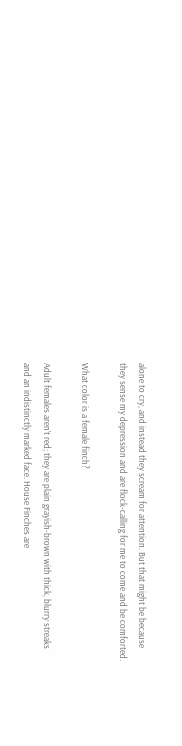alone to cry, and instead they scream for attention. But that might be because they sense my depression and are flock-calling for me to come and be comforted.

What color is a female finch?

Adult females aren’t red; they are plain grayish-brown with thick, blurry streaks and an indistinctly marked face. House Finches are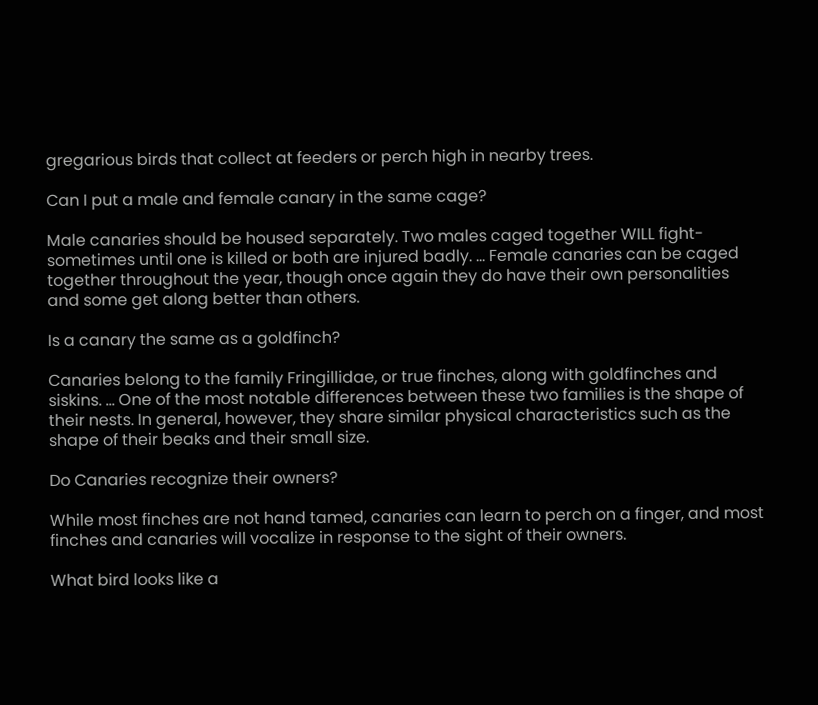gregarious birds that collect at feeders or perch high in nearby trees.

Can I put a male and female canary in the same cage?

Male canaries should be housed separately. Two males caged together WILL fight- sometimes until one is killed or both are injured badly. … Female canaries can be caged together throughout the year, though once again they do have their own personalities and some get along better than others.

Is a canary the same as a goldfinch?

Canaries belong to the family Fringillidae, or true finches, along with goldfinches and siskins. … One of the most notable differences between these two families is the shape of their nests. In general, however, they share similar physical characteristics such as the shape of their beaks and their small size.

Do Canaries recognize their owners?

While most finches are not hand tamed, canaries can learn to perch on a finger, and most finches and canaries will vocalize in response to the sight of their owners.

What bird looks like a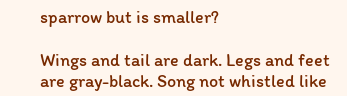sparrow but is smaller?

Wings and tail are dark. Legs and feet are gray-black. Song not whistled like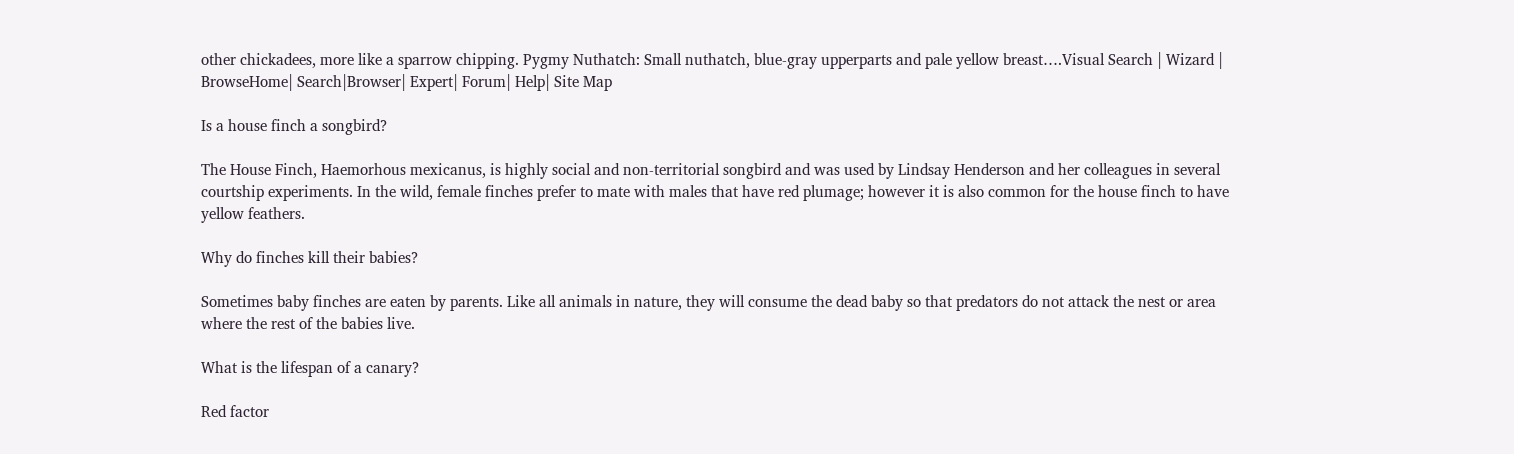other chickadees, more like a sparrow chipping. Pygmy Nuthatch: Small nuthatch, blue-gray upperparts and pale yellow breast….Visual Search | Wizard | BrowseHome| Search|Browser| Expert| Forum| Help| Site Map

Is a house finch a songbird?

The House Finch, Haemorhous mexicanus, is highly social and non-territorial songbird and was used by Lindsay Henderson and her colleagues in several courtship experiments. In the wild, female finches prefer to mate with males that have red plumage; however it is also common for the house finch to have yellow feathers.

Why do finches kill their babies?

Sometimes baby finches are eaten by parents. Like all animals in nature, they will consume the dead baby so that predators do not attack the nest or area where the rest of the babies live.

What is the lifespan of a canary?

Red factor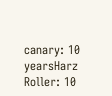canary: 10 yearsHarz Roller: 10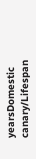yearsDomestic canary/Lifespan